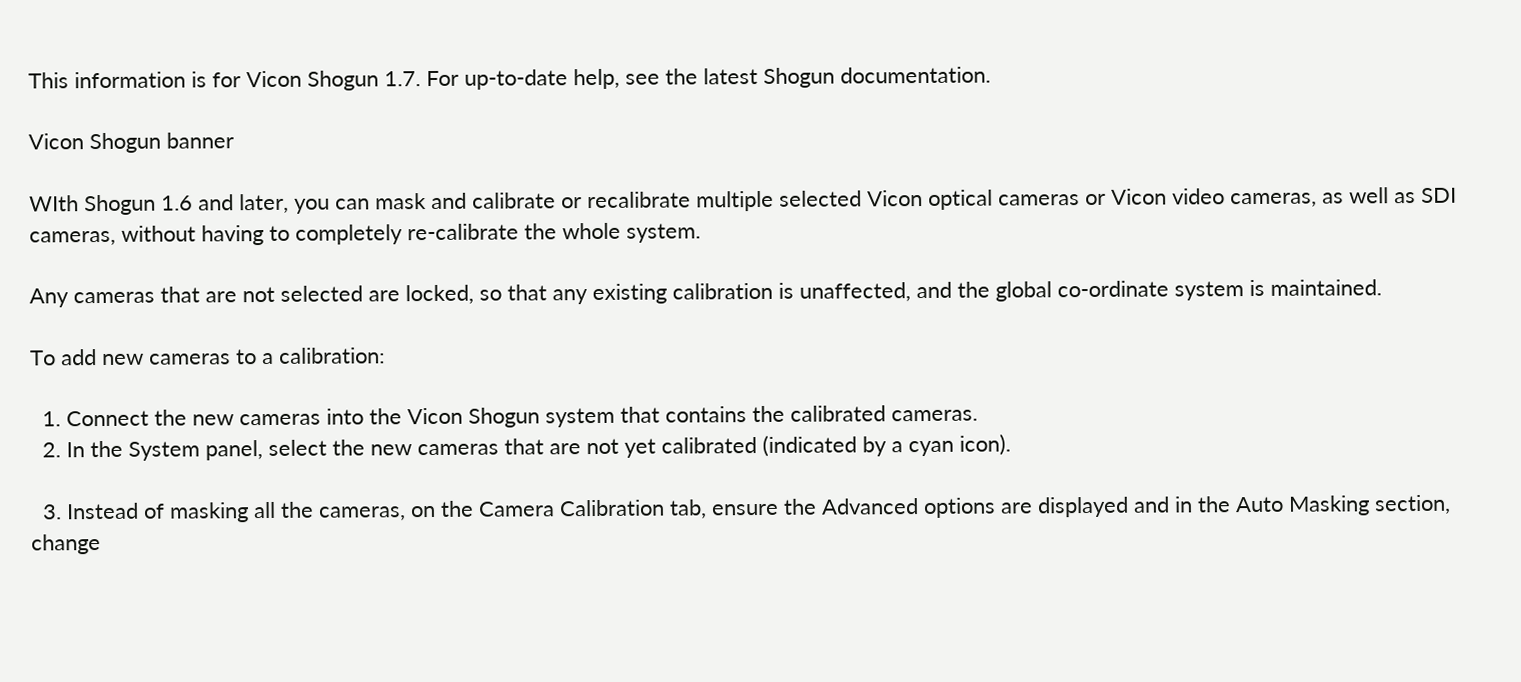This information is for Vicon Shogun 1.7. For up-to-date help, see the latest Shogun documentation.

Vicon Shogun banner

WIth Shogun 1.6 and later, you can mask and calibrate or recalibrate multiple selected Vicon optical cameras or Vicon video cameras, as well as SDI cameras, without having to completely re-calibrate the whole system.

Any cameras that are not selected are locked, so that any existing calibration is unaffected, and the global co-ordinate system is maintained.

To add new cameras to a calibration:

  1. Connect the new cameras into the Vicon Shogun system that contains the calibrated cameras.
  2. In the System panel, select the new cameras that are not yet calibrated (indicated by a cyan icon).

  3. Instead of masking all the cameras, on the Camera Calibration tab, ensure the Advanced options are displayed and in the Auto Masking section, change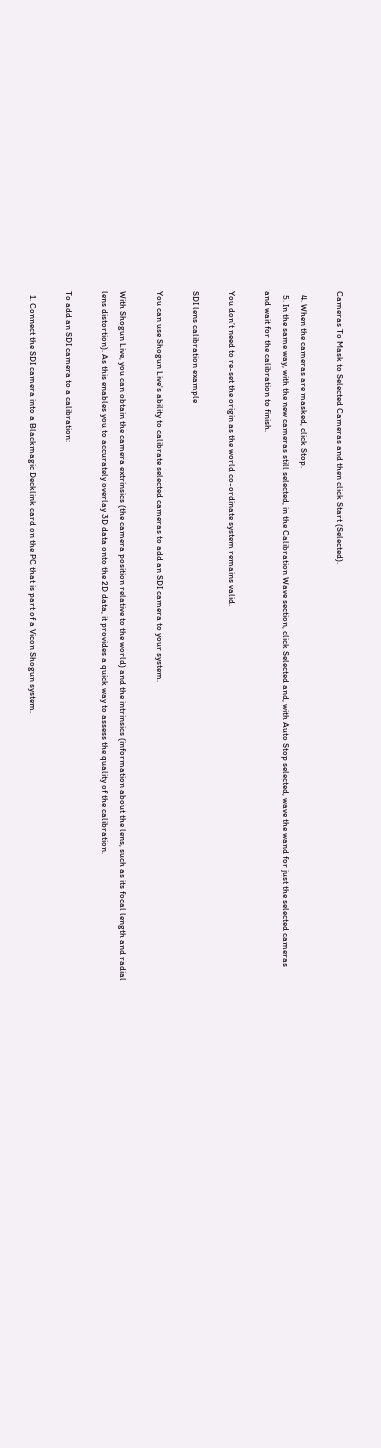Cameras To Mask to Selected Cameras and then click Start (Selected).

  4. When the cameras are masked, click Stop.
  5. In the same way, with the new cameras still selected, in the Calibration Wave section, click Selected and, with Auto Stop selected, wave the wand for just the selected cameras and wait for the calibration to finish.

You don’t need to re-set the origin as the world co-ordinate system remains valid.

SDI lens calibration example

You can use Shogun Live's ability to calibrate selected cameras to add an SDI camera to your system.

With Shogun Live, you can obtain the camera extrinsics (the camera position relative to the world) and the intrinsics (information about the lens, such as its focal length and radial lens distortion). As this enables you to accurately overlay 3D data onto the 2D data, it provides a quick way to assess the quality of the calibration.

To add an SDI camera to a calibration:

  1. Connect the SDI camera into a Blackmagic Decklink card on the PC that is part of a Vicon Shogun system.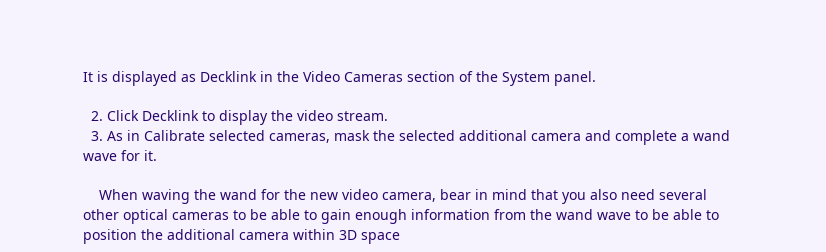It is displayed as Decklink in the Video Cameras section of the System panel.

  2. Click Decklink to display the video stream.
  3. As in Calibrate selected cameras, mask the selected additional camera and complete a wand wave for it.

    When waving the wand for the new video camera, bear in mind that you also need several other optical cameras to be able to gain enough information from the wand wave to be able to position the additional camera within 3D space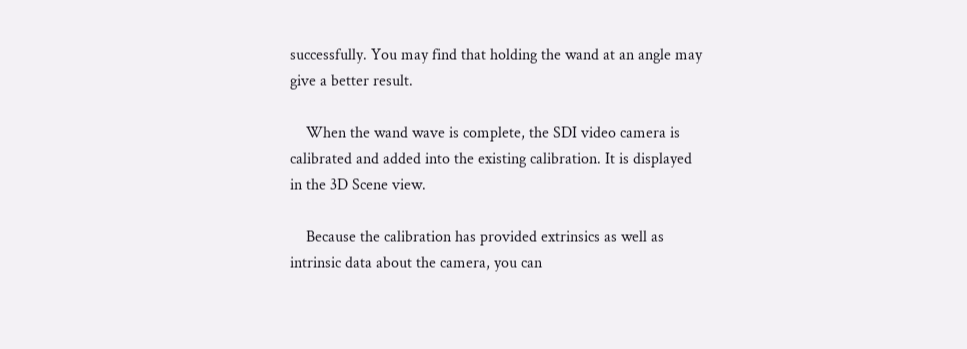successfully. You may find that holding the wand at an angle may give a better result.

    When the wand wave is complete, the SDI video camera is calibrated and added into the existing calibration. It is displayed in the 3D Scene view.

    Because the calibration has provided extrinsics as well as intrinsic data about the camera, you can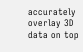accurately overlay 3D data on top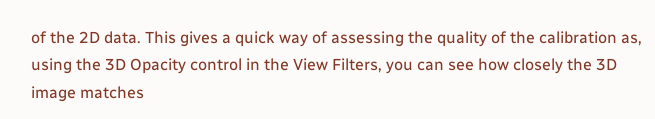of the 2D data. This gives a quick way of assessing the quality of the calibration as, using the 3D Opacity control in the View Filters, you can see how closely the 3D image matches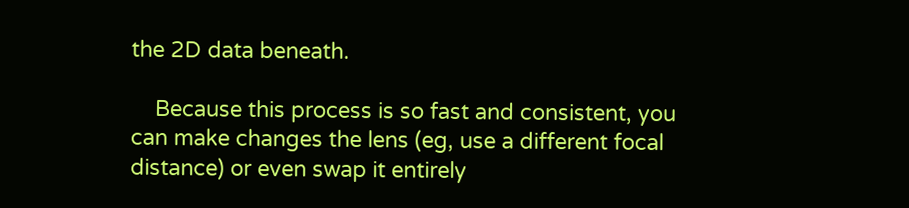the 2D data beneath.

    Because this process is so fast and consistent, you can make changes the lens (eg, use a different focal distance) or even swap it entirely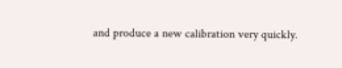and produce a new calibration very quickly.